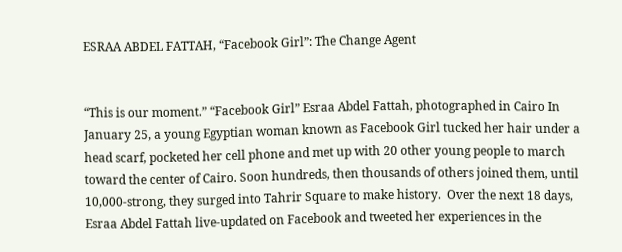ESRAA ABDEL FATTAH, “Facebook Girl”: The Change Agent


“This is our moment.” “Facebook Girl” Esraa Abdel Fattah, photographed in Cairo In January 25, a young Egyptian woman known as Facebook Girl tucked her hair under a head scarf, pocketed her cell phone and met up with 20 other young people to march toward the center of Cairo. Soon hundreds, then thousands of others joined them, until 10,000-strong, they surged into Tahrir Square to make history.  Over the next 18 days, Esraa Abdel Fattah live-updated on Facebook and tweeted her experiences in the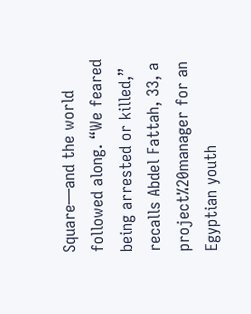Square—and the world followed along. “We feared being arrested or killed,” recalls Abdel Fattah, 33, a project%20manager for an Egyptian youth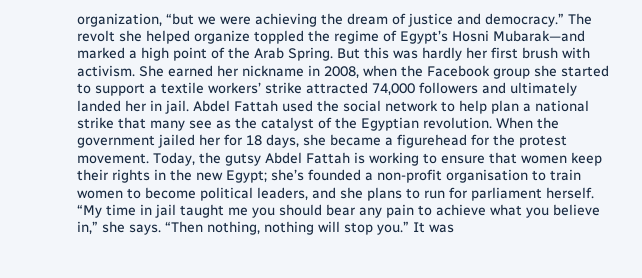organization, “but we were achieving the dream of justice and democracy.” The revolt she helped organize toppled the regime of Egypt’s Hosni Mubarak—and marked a high point of the Arab Spring. But this was hardly her first brush with activism. She earned her nickname in 2008, when the Facebook group she started to support a textile workers’ strike attracted 74,000 followers and ultimately landed her in jail. Abdel Fattah used the social network to help plan a national strike that many see as the catalyst of the Egyptian revolution. When the government jailed her for 18 days, she became a figurehead for the protest movement. Today, the gutsy Abdel Fattah is working to ensure that women keep their rights in the new Egypt; she’s founded a non-profit organisation to train women to become political leaders, and she plans to run for parliament herself. “My time in jail taught me you should bear any pain to achieve what you believe in,” she says. “Then nothing, nothing will stop you.” It was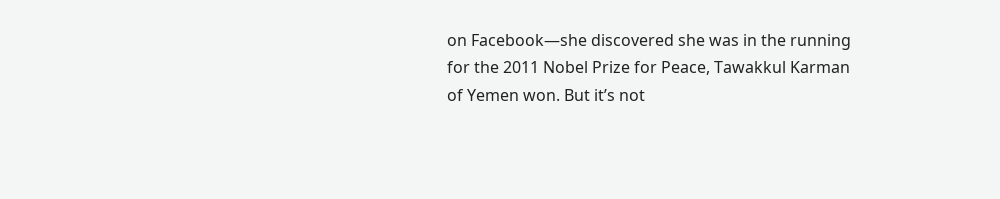on Facebook—she discovered she was in the running for the 2011 Nobel Prize for Peace, Tawakkul Karman of Yemen won. But it’s not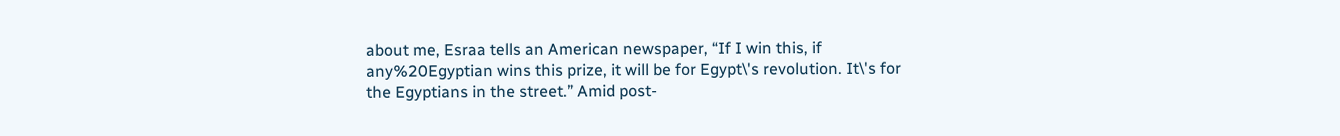about me, Esraa tells an American newspaper, “If I win this, if any%20Egyptian wins this prize, it will be for Egypt\'s revolution. It\'s for the Egyptians in the street.” Amid post-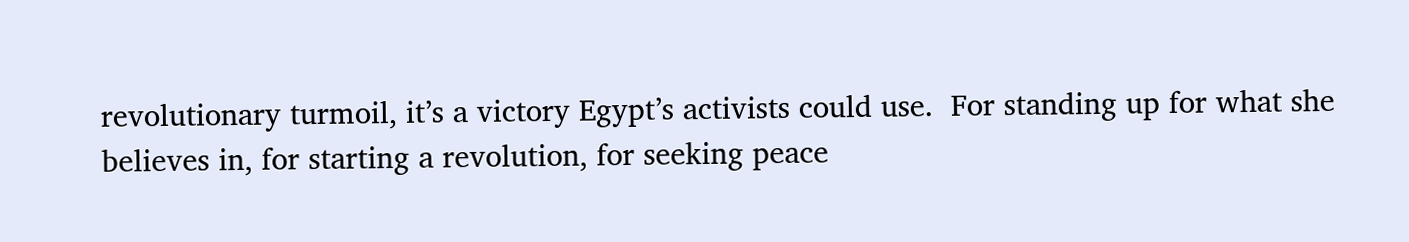revolutionary turmoil, it’s a victory Egypt’s activists could use.  For standing up for what she believes in, for starting a revolution, for seeking peace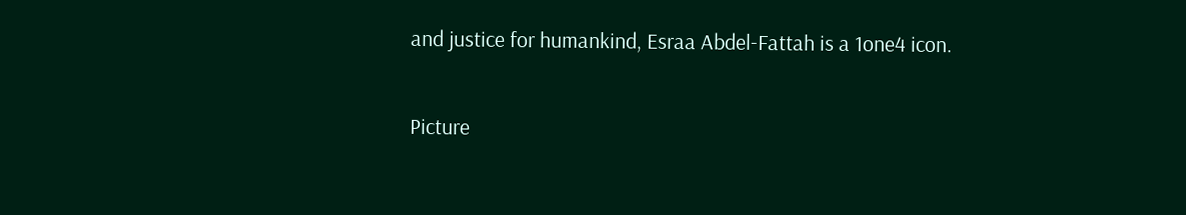and justice for humankind, Esraa Abdel-Fattah is a 1one4 icon.

Picture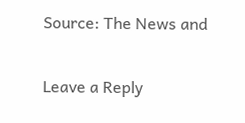Source: The News and

Leave a Reply